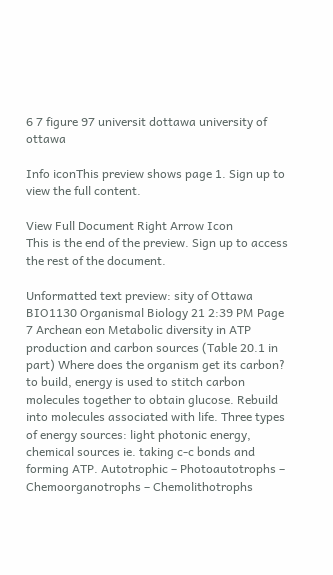6 7 figure 97 universit dottawa university of ottawa

Info iconThis preview shows page 1. Sign up to view the full content.

View Full Document Right Arrow Icon
This is the end of the preview. Sign up to access the rest of the document.

Unformatted text preview: sity of Ottawa BIO1130 Organismal Biology 21 2:39 PM Page 7 Archean eon Metabolic diversity in ATP production and carbon sources (Table 20.1 in part) Where does the organism get its carbon? to build, energy is used to stitch carbon molecules together to obtain glucose. Rebuild into molecules associated with life. Three types of energy sources: light photonic energy, chemical sources ie. taking c-c bonds and forming ATP. Autotrophic – Photoautotrophs – Chemoorganotrophs – Chemolithotrophs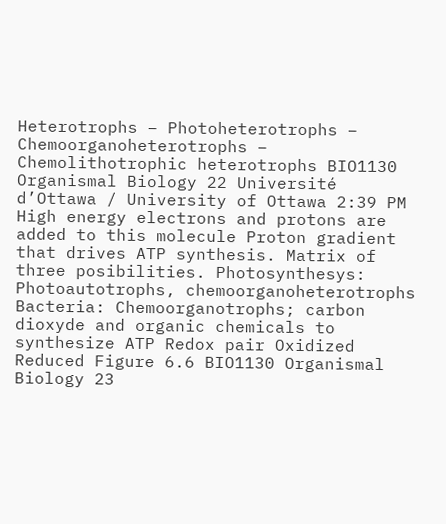Heterotrophs – Photoheterotrophs – Chemoorganoheterotrophs – Chemolithotrophic heterotrophs BIO1130 Organismal Biology 22 Université d’Ottawa / University of Ottawa 2:39 PM High energy electrons and protons are added to this molecule Proton gradient that drives ATP synthesis. Matrix of three posibilities. Photosynthesys: Photoautotrophs, chemoorganoheterotrophs Bacteria: Chemoorganotrophs; carbon dioxyde and organic chemicals to synthesize ATP Redox pair Oxidized Reduced Figure 6.6 BIO1130 Organismal Biology 23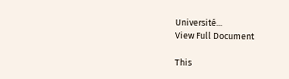Université...
View Full Document

This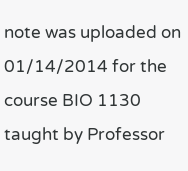note was uploaded on 01/14/2014 for the course BIO 1130 taught by Professor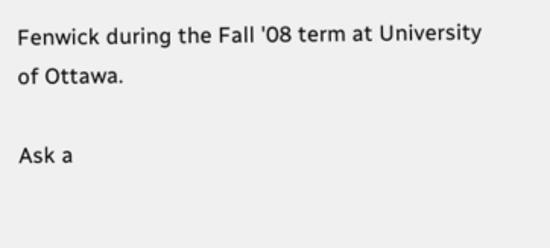Fenwick during the Fall '08 term at University of Ottawa.

Ask a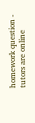homework question - tutors are online